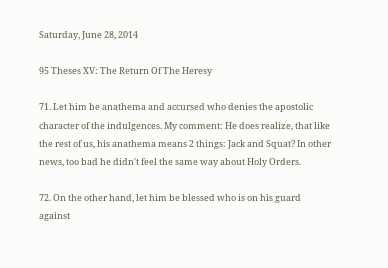Saturday, June 28, 2014

95 Theses XV: The Return Of The Heresy

71. Let him be anathema and accursed who denies the apostolic character of the indulgences. My comment: He does realize, that like the rest of us, his anathema means 2 things: Jack and Squat? In other news, too bad he didn't feel the same way about Holy Orders.

72. On the other hand, let him be blessed who is on his guard against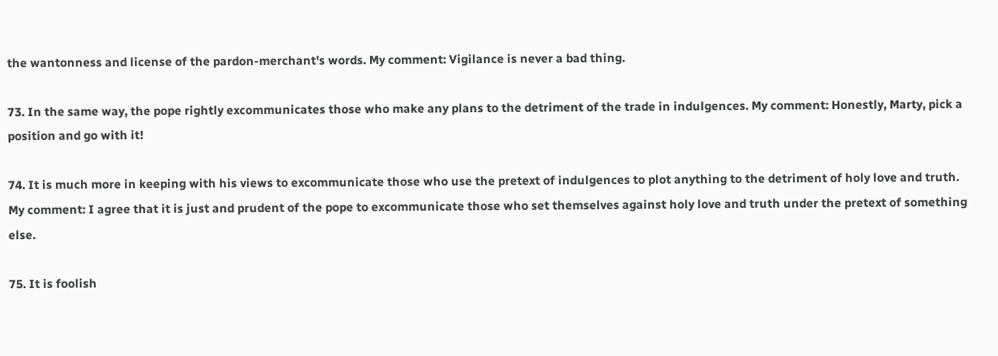the wantonness and license of the pardon-merchant's words. My comment: Vigilance is never a bad thing.

73. In the same way, the pope rightly excommunicates those who make any plans to the detriment of the trade in indulgences. My comment: Honestly, Marty, pick a position and go with it!

74. It is much more in keeping with his views to excommunicate those who use the pretext of indulgences to plot anything to the detriment of holy love and truth. My comment: I agree that it is just and prudent of the pope to excommunicate those who set themselves against holy love and truth under the pretext of something else.

75. It is foolish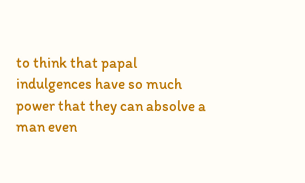to think that papal indulgences have so much power that they can absolve a man even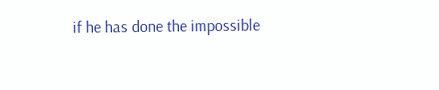if he has done the impossible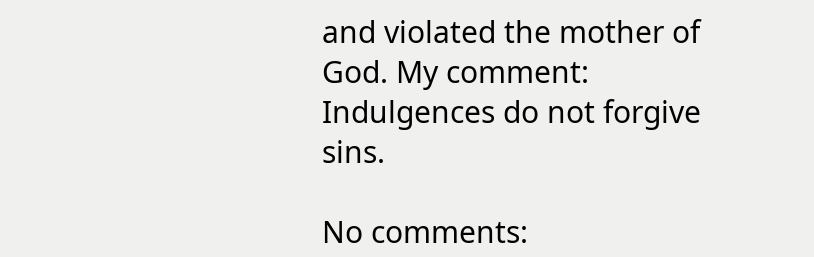and violated the mother of God. My comment: Indulgences do not forgive sins.

No comments: